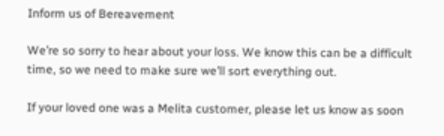Inform us of Bereavement

We’re so sorry to hear about your loss. We know this can be a difficult time, so we need to make sure we’ll sort everything out.

If your loved one was a Melita customer, please let us know as soon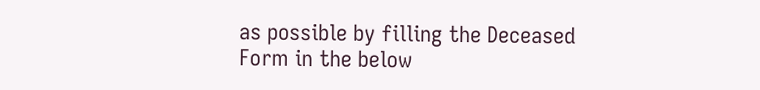as possible by filling the Deceased Form in the below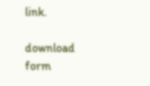link.

download form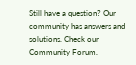Still have a question? Our community has answers and solutions. Check our Community Forum.